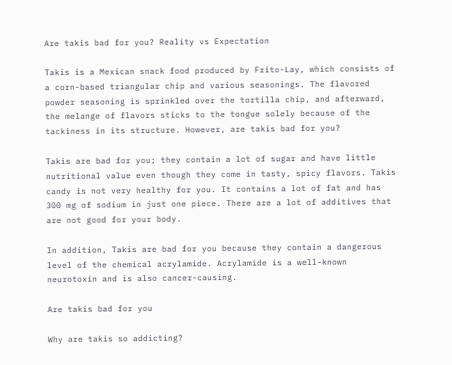Are takis bad for you? Reality vs Expectation

Takis is a Mexican snack food produced by Frito-Lay, which consists of a corn-based triangular chip and various seasonings. The flavored powder seasoning is sprinkled over the tortilla chip, and afterward, the melange of flavors sticks to the tongue solely because of the tackiness in its structure. However, are takis bad for you?

Takis are bad for you; they contain a lot of sugar and have little nutritional value even though they come in tasty, spicy flavors. Takis candy is not very healthy for you. It contains a lot of fat and has 300 mg of sodium in just one piece. There are a lot of additives that are not good for your body.

In addition, Takis are bad for you because they contain a dangerous level of the chemical acrylamide. Acrylamide is a well-known neurotoxin and is also cancer-causing.

Are takis bad for you

Why are takis so addicting?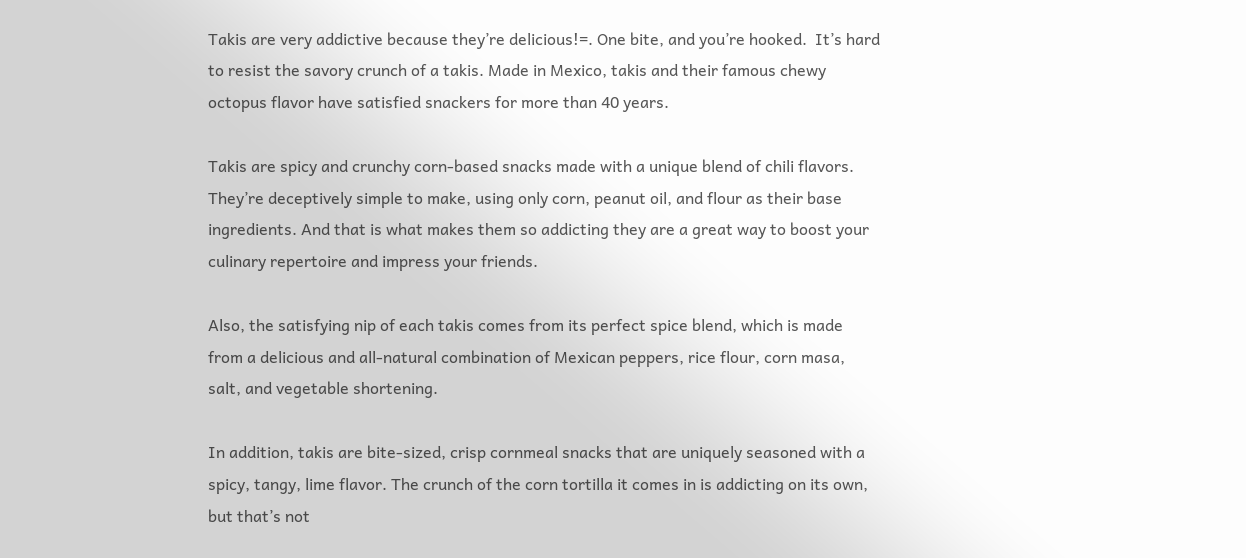Takis are very addictive because they’re delicious!=. One bite, and you’re hooked.  It’s hard to resist the savory crunch of a takis. Made in Mexico, takis and their famous chewy octopus flavor have satisfied snackers for more than 40 years.

Takis are spicy and crunchy corn-based snacks made with a unique blend of chili flavors. They’re deceptively simple to make, using only corn, peanut oil, and flour as their base ingredients. And that is what makes them so addicting they are a great way to boost your culinary repertoire and impress your friends.

Also, the satisfying nip of each takis comes from its perfect spice blend, which is made from a delicious and all-natural combination of Mexican peppers, rice flour, corn masa, salt, and vegetable shortening.

In addition, takis are bite-sized, crisp cornmeal snacks that are uniquely seasoned with a spicy, tangy, lime flavor. The crunch of the corn tortilla it comes in is addicting on its own, but that’s not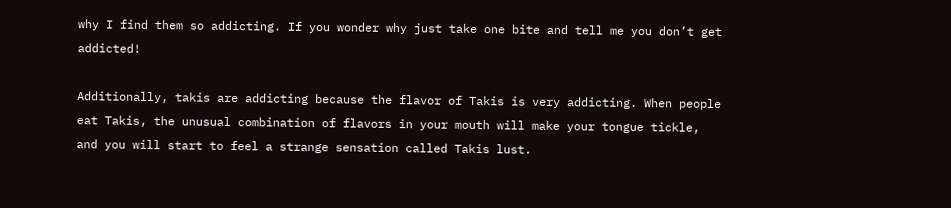why I find them so addicting. If you wonder why just take one bite and tell me you don’t get addicted!

Additionally, takis are addicting because the flavor of Takis is very addicting. When people eat Takis, the unusual combination of flavors in your mouth will make your tongue tickle, and you will start to feel a strange sensation called Takis lust.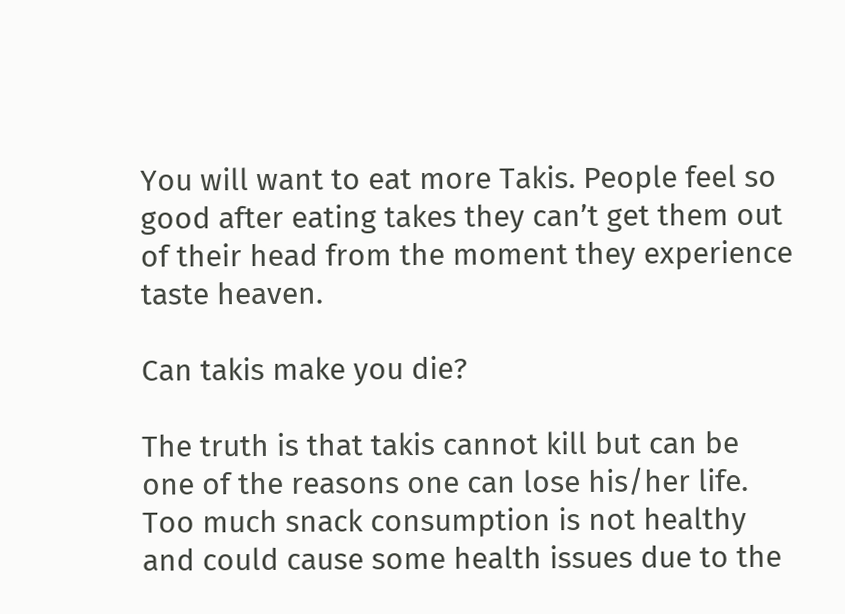You will want to eat more Takis. People feel so good after eating takes they can’t get them out of their head from the moment they experience taste heaven.

Can takis make you die?

The truth is that takis cannot kill but can be one of the reasons one can lose his/her life. Too much snack consumption is not healthy and could cause some health issues due to the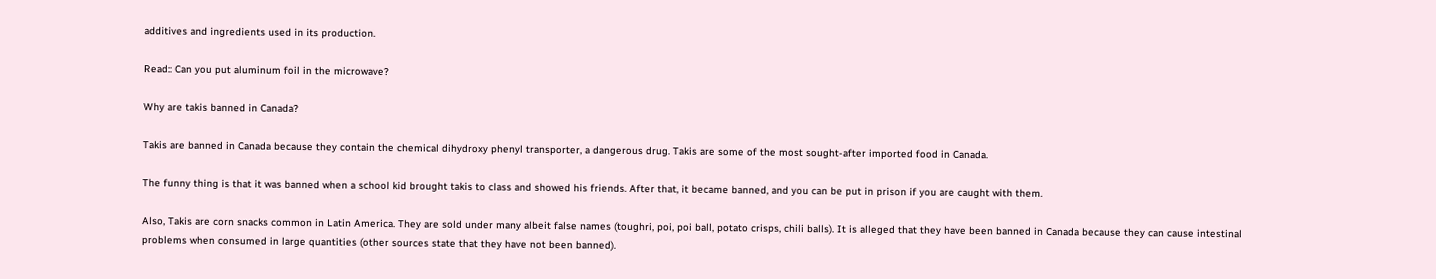additives and ingredients used in its production.

Read:: Can you put aluminum foil in the microwave?

Why are takis banned in Canada?

Takis are banned in Canada because they contain the chemical dihydroxy phenyl transporter, a dangerous drug. Takis are some of the most sought-after imported food in Canada.

The funny thing is that it was banned when a school kid brought takis to class and showed his friends. After that, it became banned, and you can be put in prison if you are caught with them.

Also, Takis are corn snacks common in Latin America. They are sold under many albeit false names (toughri, poi, poi ball, potato crisps, chili balls). It is alleged that they have been banned in Canada because they can cause intestinal problems when consumed in large quantities (other sources state that they have not been banned).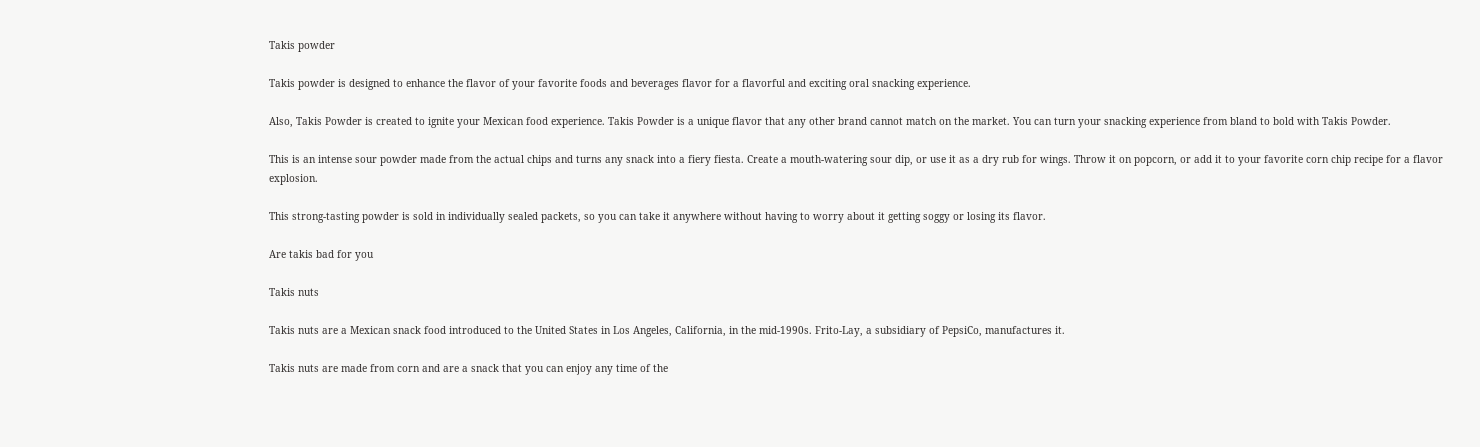Takis powder

Takis powder is designed to enhance the flavor of your favorite foods and beverages flavor for a flavorful and exciting oral snacking experience.

Also, Takis Powder is created to ignite your Mexican food experience. Takis Powder is a unique flavor that any other brand cannot match on the market. You can turn your snacking experience from bland to bold with Takis Powder.

This is an intense sour powder made from the actual chips and turns any snack into a fiery fiesta. Create a mouth-watering sour dip, or use it as a dry rub for wings. Throw it on popcorn, or add it to your favorite corn chip recipe for a flavor explosion.

This strong-tasting powder is sold in individually sealed packets, so you can take it anywhere without having to worry about it getting soggy or losing its flavor.

Are takis bad for you

Takis nuts

Takis nuts are a Mexican snack food introduced to the United States in Los Angeles, California, in the mid-1990s. Frito-Lay, a subsidiary of PepsiCo, manufactures it.

Takis nuts are made from corn and are a snack that you can enjoy any time of the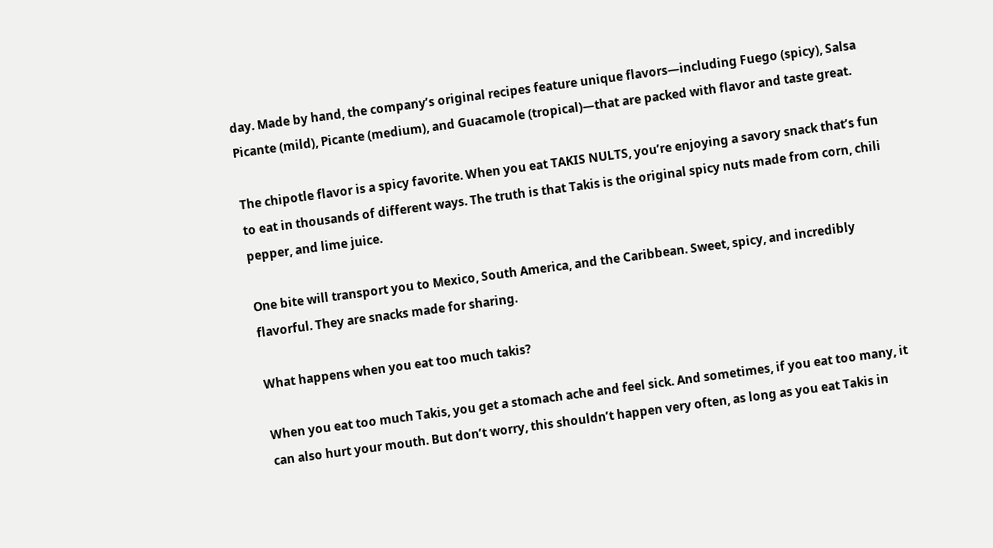day. Made by hand, the company’s original recipes feature unique flavors—including Fuego (spicy), Salsa Picante (mild), Picante (medium), and Guacamole (tropical)—that are packed with flavor and taste great.

The chipotle flavor is a spicy favorite. When you eat TAKIS NULTS, you’re enjoying a savory snack that’s fun to eat in thousands of different ways. The truth is that Takis is the original spicy nuts made from corn, chili pepper, and lime juice.

One bite will transport you to Mexico, South America, and the Caribbean. Sweet, spicy, and incredibly flavorful. They are snacks made for sharing.

What happens when you eat too much takis?

When you eat too much Takis, you get a stomach ache and feel sick. And sometimes, if you eat too many, it can also hurt your mouth. But don’t worry, this shouldn’t happen very often, as long as you eat Takis in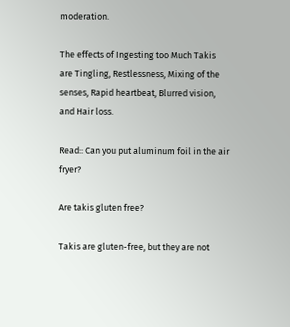moderation.

The effects of Ingesting too Much Takis are Tingling, Restlessness, Mixing of the senses, Rapid heartbeat, Blurred vision, and Hair loss.

Read:: Can you put aluminum foil in the air fryer?

Are takis gluten free?

Takis are gluten-free, but they are not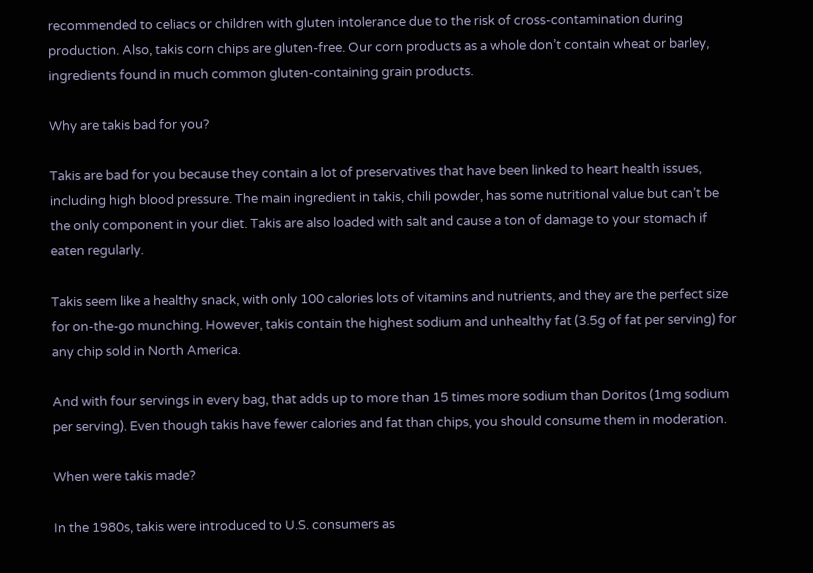recommended to celiacs or children with gluten intolerance due to the risk of cross-contamination during production. Also, takis corn chips are gluten-free. Our corn products as a whole don’t contain wheat or barley, ingredients found in much common gluten-containing grain products.

Why are takis bad for you?

Takis are bad for you because they contain a lot of preservatives that have been linked to heart health issues, including high blood pressure. The main ingredient in takis, chili powder, has some nutritional value but can’t be the only component in your diet. Takis are also loaded with salt and cause a ton of damage to your stomach if eaten regularly.

Takis seem like a healthy snack, with only 100 calories lots of vitamins and nutrients, and they are the perfect size for on-the-go munching. However, takis contain the highest sodium and unhealthy fat (3.5g of fat per serving) for any chip sold in North America.

And with four servings in every bag, that adds up to more than 15 times more sodium than Doritos (1mg sodium per serving). Even though takis have fewer calories and fat than chips, you should consume them in moderation.

When were takis made?

In the 1980s, takis were introduced to U.S. consumers as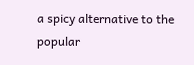a spicy alternative to the popular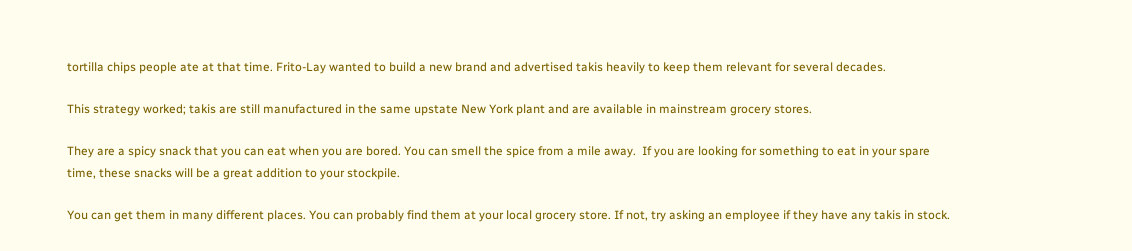tortilla chips people ate at that time. Frito-Lay wanted to build a new brand and advertised takis heavily to keep them relevant for several decades.

This strategy worked; takis are still manufactured in the same upstate New York plant and are available in mainstream grocery stores.

They are a spicy snack that you can eat when you are bored. You can smell the spice from a mile away.  If you are looking for something to eat in your spare time, these snacks will be a great addition to your stockpile.

You can get them in many different places. You can probably find them at your local grocery store. If not, try asking an employee if they have any takis in stock.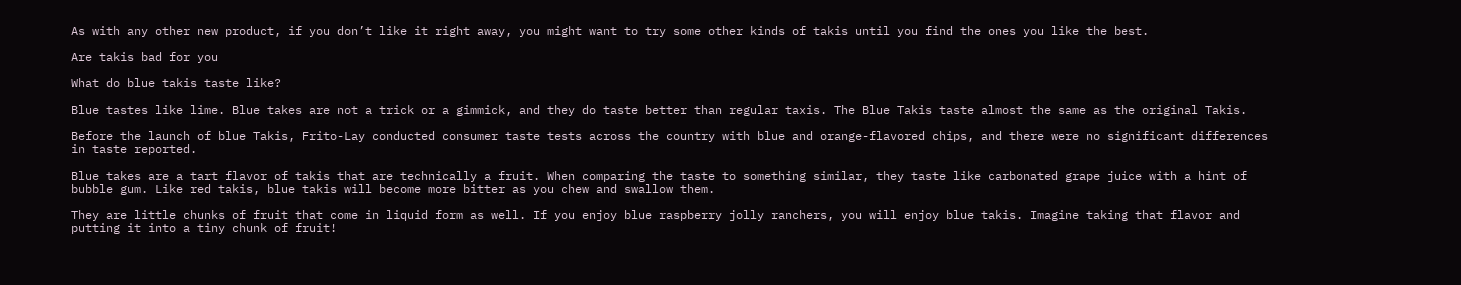As with any other new product, if you don’t like it right away, you might want to try some other kinds of takis until you find the ones you like the best.

Are takis bad for you

What do blue takis taste like?

Blue tastes like lime. Blue takes are not a trick or a gimmick, and they do taste better than regular taxis. The Blue Takis taste almost the same as the original Takis.

Before the launch of blue Takis, Frito-Lay conducted consumer taste tests across the country with blue and orange-flavored chips, and there were no significant differences in taste reported.

Blue takes are a tart flavor of takis that are technically a fruit. When comparing the taste to something similar, they taste like carbonated grape juice with a hint of bubble gum. Like red takis, blue takis will become more bitter as you chew and swallow them.

They are little chunks of fruit that come in liquid form as well. If you enjoy blue raspberry jolly ranchers, you will enjoy blue takis. Imagine taking that flavor and putting it into a tiny chunk of fruit!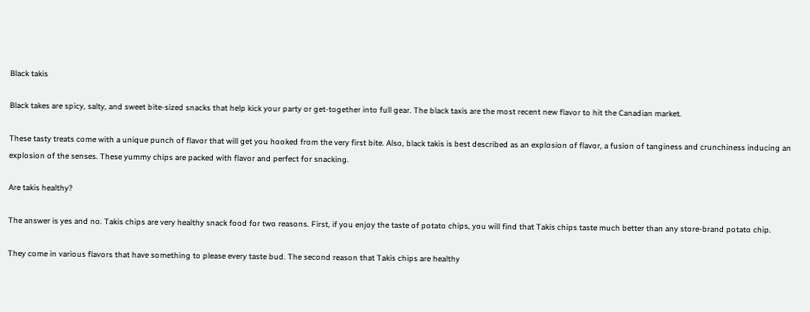Black takis

Black takes are spicy, salty, and sweet bite-sized snacks that help kick your party or get-together into full gear. The black taxis are the most recent new flavor to hit the Canadian market.

These tasty treats come with a unique punch of flavor that will get you hooked from the very first bite. Also, black takis is best described as an explosion of flavor, a fusion of tanginess and crunchiness inducing an explosion of the senses. These yummy chips are packed with flavor and perfect for snacking.

Are takis healthy?

The answer is yes and no. Takis chips are very healthy snack food for two reasons. First, if you enjoy the taste of potato chips, you will find that Takis chips taste much better than any store-brand potato chip.

They come in various flavors that have something to please every taste bud. The second reason that Takis chips are healthy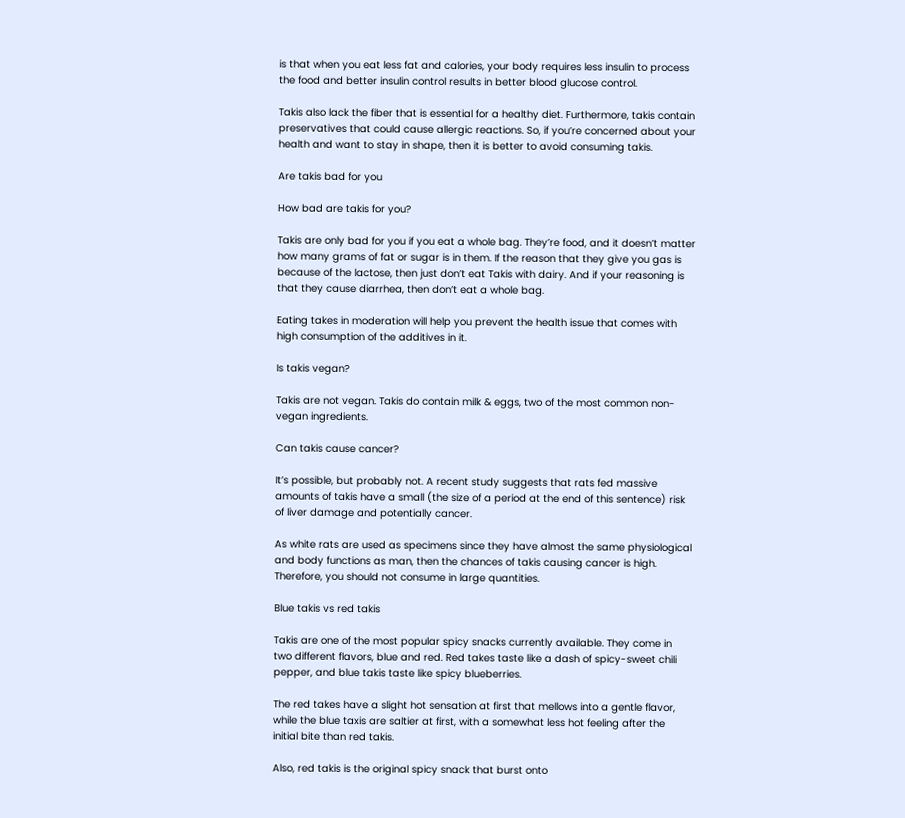is that when you eat less fat and calories, your body requires less insulin to process the food and better insulin control results in better blood glucose control.

Takis also lack the fiber that is essential for a healthy diet. Furthermore, takis contain preservatives that could cause allergic reactions. So, if you’re concerned about your health and want to stay in shape, then it is better to avoid consuming takis.

Are takis bad for you

How bad are takis for you?

Takis are only bad for you if you eat a whole bag. They’re food, and it doesn’t matter how many grams of fat or sugar is in them. If the reason that they give you gas is because of the lactose, then just don’t eat Takis with dairy. And if your reasoning is that they cause diarrhea, then don’t eat a whole bag.

Eating takes in moderation will help you prevent the health issue that comes with high consumption of the additives in it.

Is takis vegan?

Takis are not vegan. Takis do contain milk & eggs, two of the most common non-vegan ingredients.

Can takis cause cancer?

It’s possible, but probably not. A recent study suggests that rats fed massive amounts of takis have a small (the size of a period at the end of this sentence) risk of liver damage and potentially cancer.

As white rats are used as specimens since they have almost the same physiological and body functions as man, then the chances of takis causing cancer is high. Therefore, you should not consume in large quantities.

Blue takis vs red takis

Takis are one of the most popular spicy snacks currently available. They come in two different flavors, blue and red. Red takes taste like a dash of spicy-sweet chili pepper, and blue takis taste like spicy blueberries.

The red takes have a slight hot sensation at first that mellows into a gentle flavor, while the blue taxis are saltier at first, with a somewhat less hot feeling after the initial bite than red takis.

Also, red takis is the original spicy snack that burst onto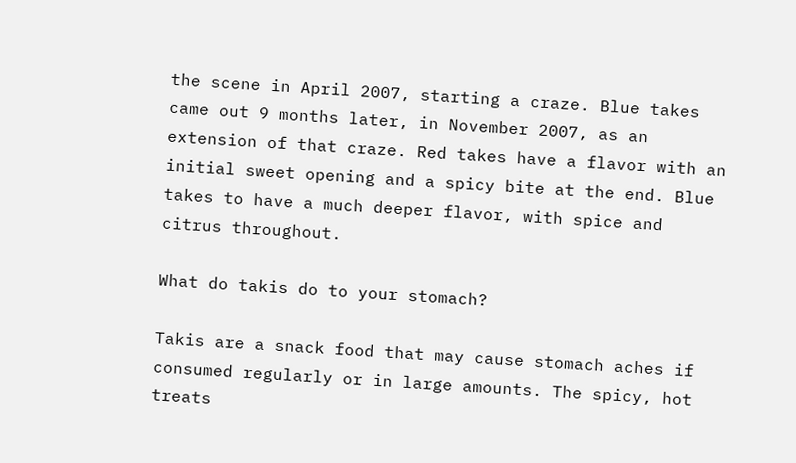the scene in April 2007, starting a craze. Blue takes came out 9 months later, in November 2007, as an extension of that craze. Red takes have a flavor with an initial sweet opening and a spicy bite at the end. Blue takes to have a much deeper flavor, with spice and citrus throughout.

What do takis do to your stomach?

Takis are a snack food that may cause stomach aches if consumed regularly or in large amounts. The spicy, hot treats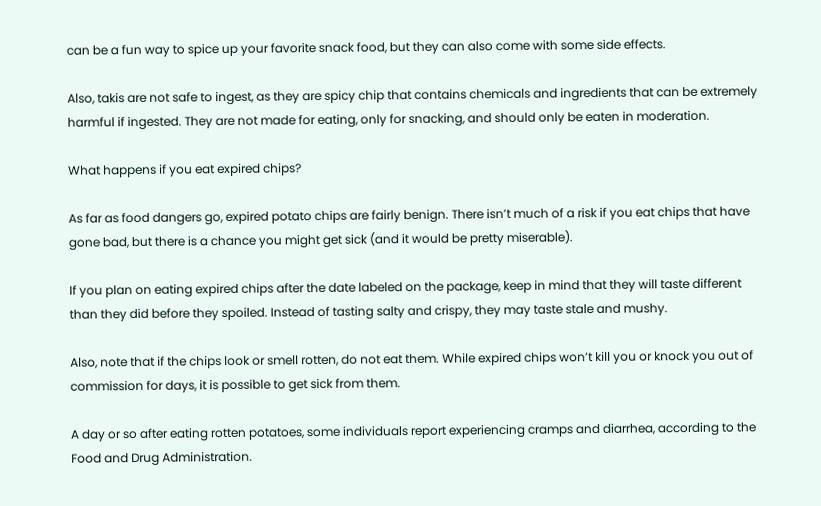can be a fun way to spice up your favorite snack food, but they can also come with some side effects.

Also, takis are not safe to ingest, as they are spicy chip that contains chemicals and ingredients that can be extremely harmful if ingested. They are not made for eating, only for snacking, and should only be eaten in moderation.

What happens if you eat expired chips?

As far as food dangers go, expired potato chips are fairly benign. There isn’t much of a risk if you eat chips that have gone bad, but there is a chance you might get sick (and it would be pretty miserable).

If you plan on eating expired chips after the date labeled on the package, keep in mind that they will taste different than they did before they spoiled. Instead of tasting salty and crispy, they may taste stale and mushy.

Also, note that if the chips look or smell rotten, do not eat them. While expired chips won’t kill you or knock you out of commission for days, it is possible to get sick from them.

A day or so after eating rotten potatoes, some individuals report experiencing cramps and diarrhea, according to the Food and Drug Administration.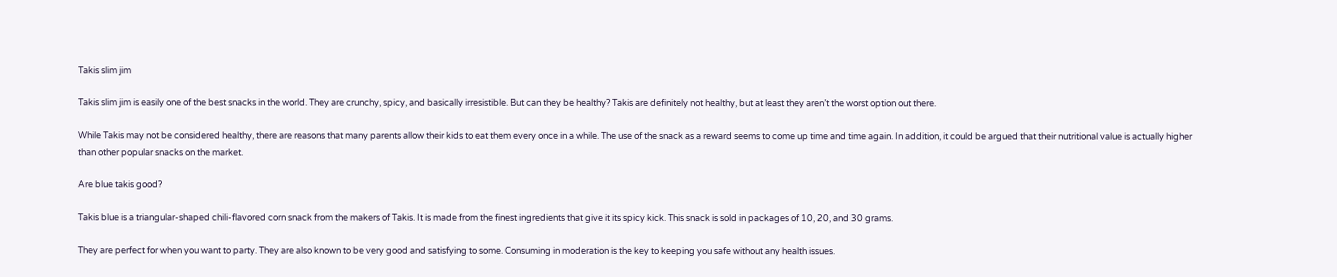Takis slim jim

Takis slim jim is easily one of the best snacks in the world. They are crunchy, spicy, and basically irresistible. But can they be healthy? Takis are definitely not healthy, but at least they aren’t the worst option out there.

While Takis may not be considered healthy, there are reasons that many parents allow their kids to eat them every once in a while. The use of the snack as a reward seems to come up time and time again. In addition, it could be argued that their nutritional value is actually higher than other popular snacks on the market.

Are blue takis good?

Takis blue is a triangular-shaped chili-flavored corn snack from the makers of Takis. It is made from the finest ingredients that give it its spicy kick. This snack is sold in packages of 10, 20, and 30 grams.

They are perfect for when you want to party. They are also known to be very good and satisfying to some. Consuming in moderation is the key to keeping you safe without any health issues.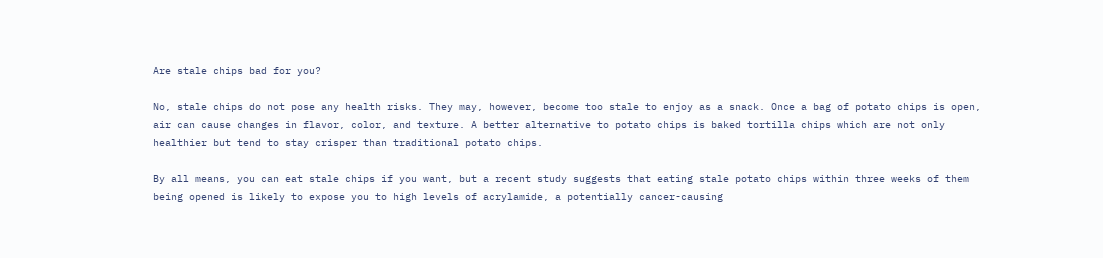Are stale chips bad for you?

No, stale chips do not pose any health risks. They may, however, become too stale to enjoy as a snack. Once a bag of potato chips is open, air can cause changes in flavor, color, and texture. A better alternative to potato chips is baked tortilla chips which are not only healthier but tend to stay crisper than traditional potato chips.

By all means, you can eat stale chips if you want, but a recent study suggests that eating stale potato chips within three weeks of them being opened is likely to expose you to high levels of acrylamide, a potentially cancer-causing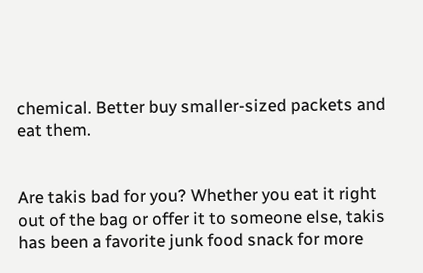chemical. Better buy smaller-sized packets and eat them.


Are takis bad for you? Whether you eat it right out of the bag or offer it to someone else, takis has been a favorite junk food snack for more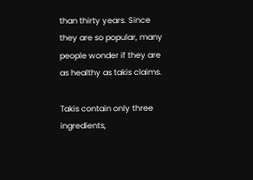than thirty years. Since they are so popular, many people wonder if they are as healthy as takis claims.

Takis contain only three ingredients,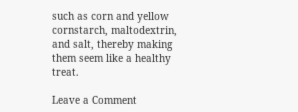such as corn and yellow cornstarch, maltodextrin, and salt, thereby making them seem like a healthy treat.

Leave a Comment